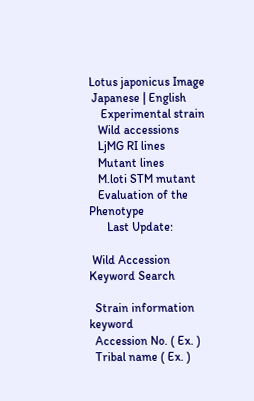Lotus japonicus Image
 Japanese | English
    Experimental strain
   Wild accessions
   LjMG RI lines
   Mutant lines
   M.loti STM mutant
   Evaluation of the Phenotype
      Last Update:

 Wild Accession Keyword Search

  Strain information keyword
  Accession No. ( Ex. )
  Tribal name ( Ex. )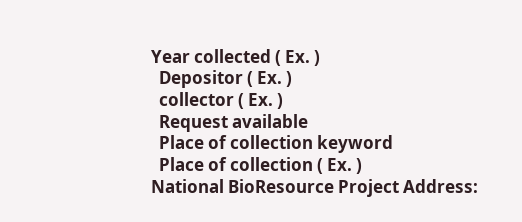Year collected ( Ex. )
  Depositor ( Ex. )
  collector ( Ex. )
  Request available
  Place of collection keyword
  Place of collection ( Ex. )
National BioResource Project Address: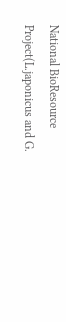National BioResource Project(L.japonicus and G.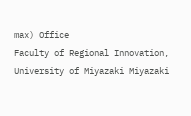max) Office
Faculty of Regional Innovation, University of Miyazaki Miyazaki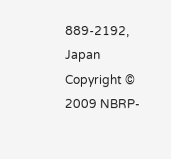889-2192, Japan
Copyright © 2009 NBRP-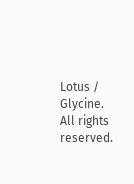Lotus / Glycine. All rights reserved.